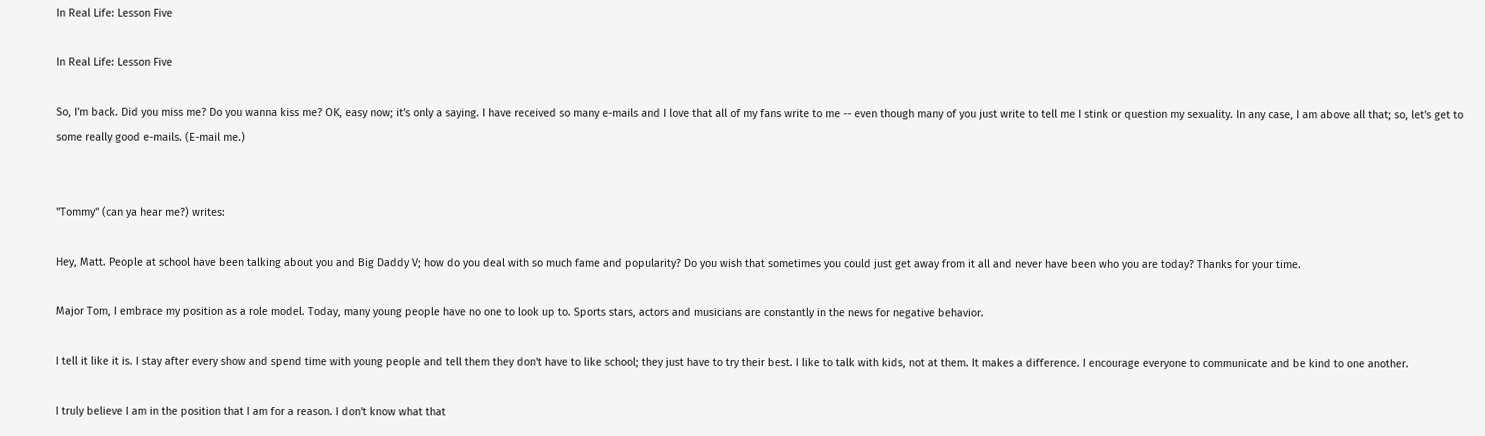In Real Life: Lesson Five

In Real Life: Lesson Five

So, I'm back. Did you miss me? Do you wanna kiss me? OK, easy now; it's only a saying. I have received so many e-mails and I love that all of my fans write to me -- even though many of you just write to tell me I stink or question my sexuality. In any case, I am above all that; so, let's get to some really good e-mails. (E-mail me.)


"Tommy" (can ya hear me?) writes:

Hey, Matt. People at school have been talking about you and Big Daddy V; how do you deal with so much fame and popularity? Do you wish that sometimes you could just get away from it all and never have been who you are today? Thanks for your time.

Major Tom, I embrace my position as a role model. Today, many young people have no one to look up to. Sports stars, actors and musicians are constantly in the news for negative behavior.

I tell it like it is. I stay after every show and spend time with young people and tell them they don't have to like school; they just have to try their best. I like to talk with kids, not at them. It makes a difference. I encourage everyone to communicate and be kind to one another.

I truly believe I am in the position that I am for a reason. I don't know what that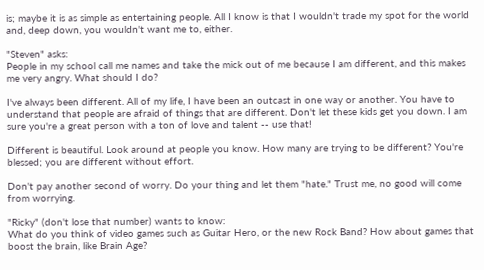is; maybe it is as simple as entertaining people. All I know is that I wouldn't trade my spot for the world and, deep down, you wouldn't want me to, either.

"Steven" asks:
People in my school call me names and take the mick out of me because I am different, and this makes me very angry. What should I do?

I've always been different. All of my life, I have been an outcast in one way or another. You have to understand that people are afraid of things that are different. Don't let these kids get you down. I am sure you're a great person with a ton of love and talent -- use that!

Different is beautiful. Look around at people you know. How many are trying to be different? You're blessed; you are different without effort.

Don't pay another second of worry. Do your thing and let them "hate." Trust me, no good will come from worrying.

"Ricky" (don't lose that number) wants to know:
What do you think of video games such as Guitar Hero, or the new Rock Band? How about games that boost the brain, like Brain Age?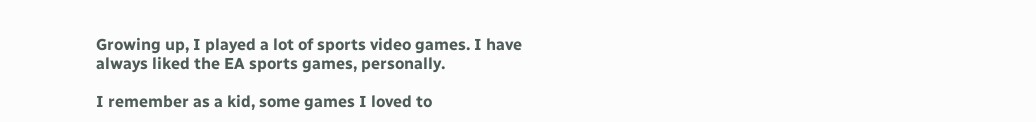Growing up, I played a lot of sports video games. I have always liked the EA sports games, personally.

I remember as a kid, some games I loved to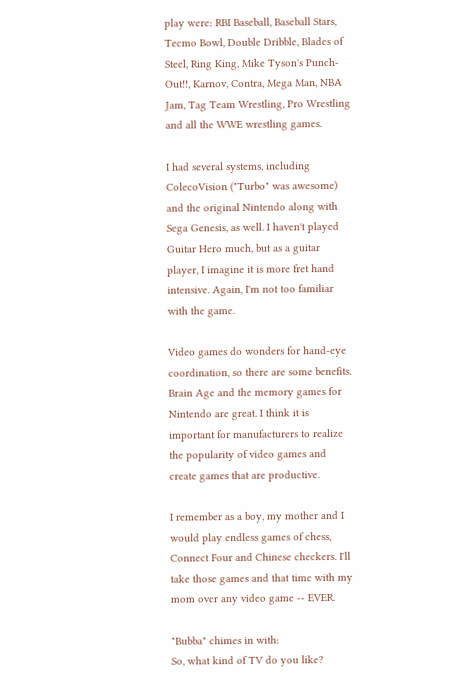play were: RBI Baseball, Baseball Stars, Tecmo Bowl, Double Dribble, Blades of Steel, Ring King, Mike Tyson's Punch-Out!!, Karnov, Contra, Mega Man, NBA Jam, Tag Team Wrestling, Pro Wrestling and all the WWE wrestling games.

I had several systems, including ColecoVision ("Turbo" was awesome) and the original Nintendo along with Sega Genesis, as well. I haven't played Guitar Hero much, but as a guitar player, I imagine it is more fret hand intensive. Again, I'm not too familiar with the game.

Video games do wonders for hand-eye coordination, so there are some benefits. Brain Age and the memory games for Nintendo are great. I think it is important for manufacturers to realize the popularity of video games and create games that are productive.

I remember as a boy, my mother and I would play endless games of chess, Connect Four and Chinese checkers. I'll take those games and that time with my mom over any video game -- EVER.

"Bubba" chimes in with:
So, what kind of TV do you like?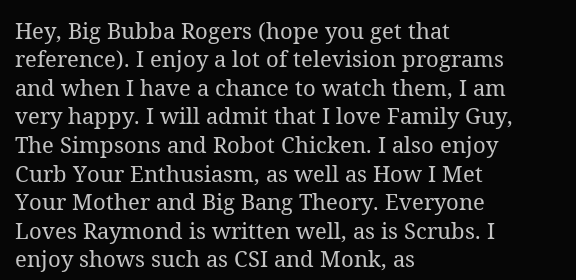Hey, Big Bubba Rogers (hope you get that reference). I enjoy a lot of television programs and when I have a chance to watch them, I am very happy. I will admit that I love Family Guy, The Simpsons and Robot Chicken. I also enjoy Curb Your Enthusiasm, as well as How I Met Your Mother and Big Bang Theory. Everyone Loves Raymond is written well, as is Scrubs. I enjoy shows such as CSI and Monk, as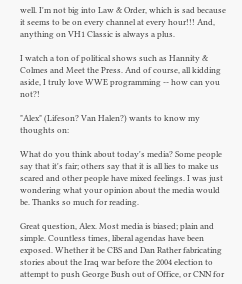well. I'm not big into Law & Order, which is sad because it seems to be on every channel at every hour!!! And, anything on VH1 Classic is always a plus.

I watch a ton of political shows such as Hannity & Colmes and Meet the Press. And of course, all kidding aside, I truly love WWE programming -- how can you not?!

"Alex" (Lifeson? Van Halen?) wants to know my thoughts on:

What do you think about today's media? Some people say that it's fair; others say that it is all lies to make us scared and other people have mixed feelings. I was just wondering what your opinion about the media would be. Thanks so much for reading.

Great question, Alex. Most media is biased; plain and simple. Countless times, liberal agendas have been exposed. Whether it be CBS and Dan Rather fabricating stories about the Iraq war before the 2004 election to attempt to push George Bush out of Office, or CNN for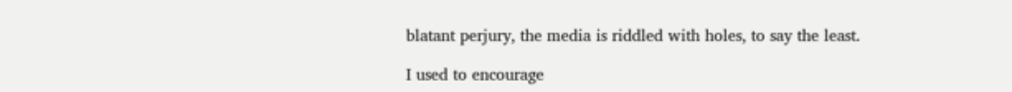blatant perjury, the media is riddled with holes, to say the least.

I used to encourage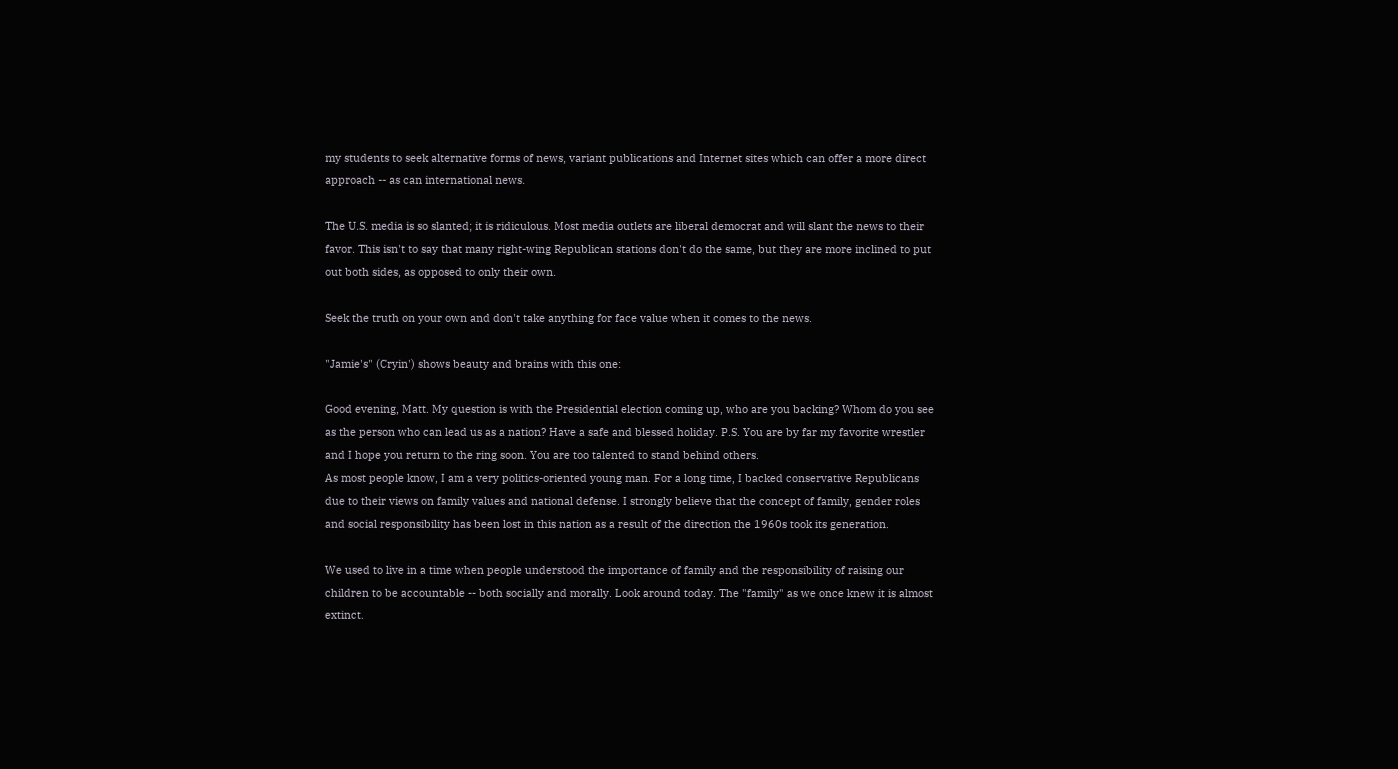my students to seek alternative forms of news, variant publications and Internet sites which can offer a more direct approach -- as can international news.

The U.S. media is so slanted; it is ridiculous. Most media outlets are liberal democrat and will slant the news to their favor. This isn't to say that many right-wing Republican stations don't do the same, but they are more inclined to put out both sides, as opposed to only their own.

Seek the truth on your own and don't take anything for face value when it comes to the news.

"Jamie's" (Cryin') shows beauty and brains with this one:

Good evening, Matt. My question is with the Presidential election coming up, who are you backing? Whom do you see as the person who can lead us as a nation? Have a safe and blessed holiday. P.S. You are by far my favorite wrestler and I hope you return to the ring soon. You are too talented to stand behind others.
As most people know, I am a very politics-oriented young man. For a long time, I backed conservative Republicans due to their views on family values and national defense. I strongly believe that the concept of family, gender roles and social responsibility has been lost in this nation as a result of the direction the 1960s took its generation.

We used to live in a time when people understood the importance of family and the responsibility of raising our children to be accountable -- both socially and morally. Look around today. The "family" as we once knew it is almost extinct.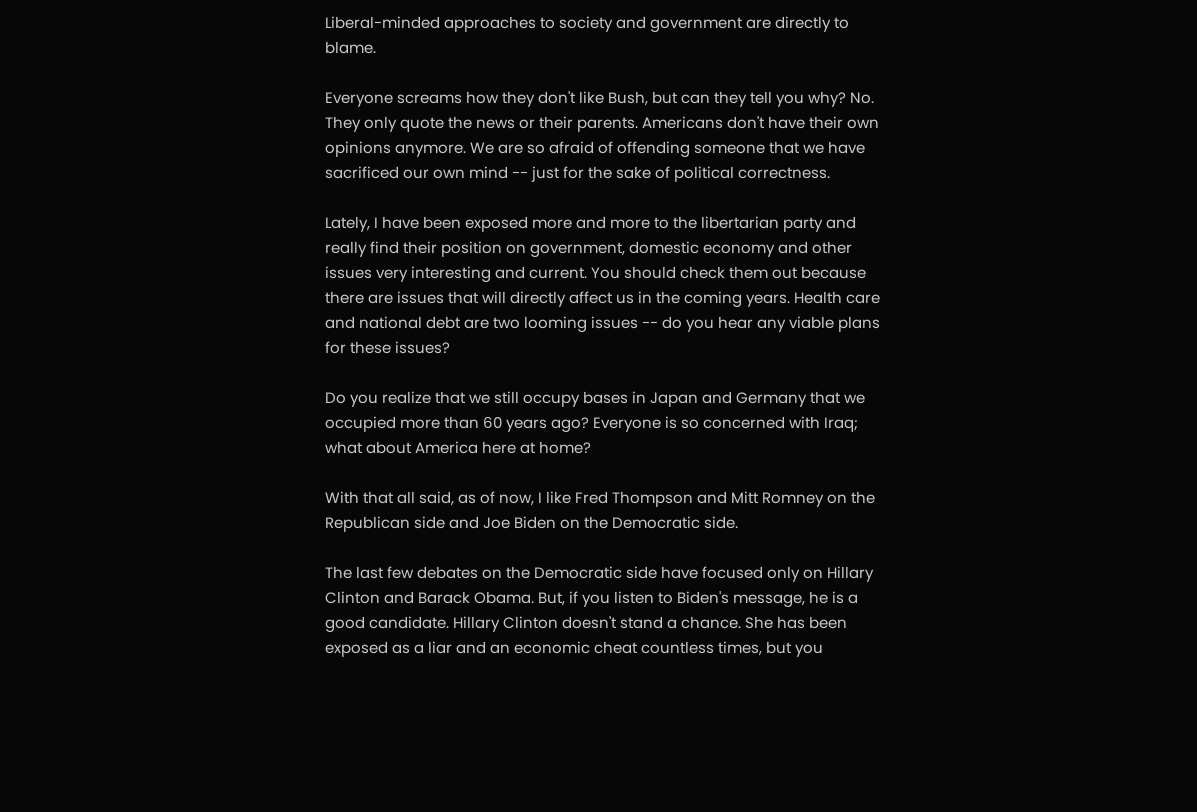Liberal-minded approaches to society and government are directly to blame.

Everyone screams how they don't like Bush, but can they tell you why? No. They only quote the news or their parents. Americans don't have their own opinions anymore. We are so afraid of offending someone that we have sacrificed our own mind -- just for the sake of political correctness.

Lately, I have been exposed more and more to the libertarian party and really find their position on government, domestic economy and other issues very interesting and current. You should check them out because there are issues that will directly affect us in the coming years. Health care and national debt are two looming issues -- do you hear any viable plans for these issues?

Do you realize that we still occupy bases in Japan and Germany that we occupied more than 60 years ago? Everyone is so concerned with Iraq; what about America here at home?

With that all said, as of now, I like Fred Thompson and Mitt Romney on the Republican side and Joe Biden on the Democratic side.

The last few debates on the Democratic side have focused only on Hillary Clinton and Barack Obama. But, if you listen to Biden's message, he is a good candidate. Hillary Clinton doesn't stand a chance. She has been exposed as a liar and an economic cheat countless times, but you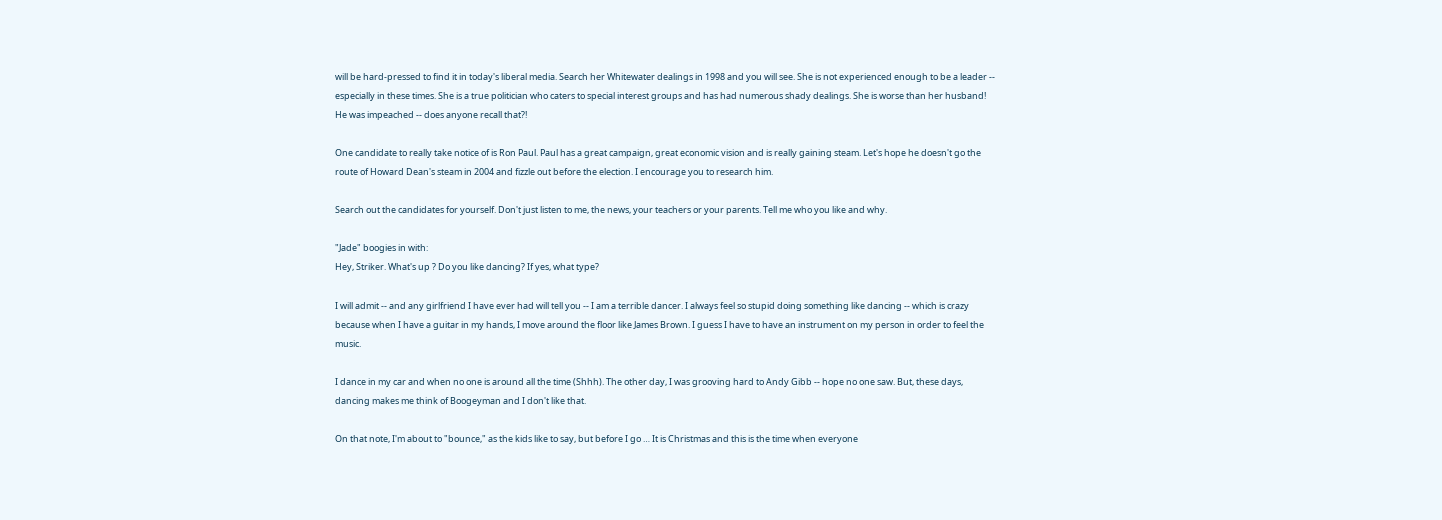will be hard-pressed to find it in today's liberal media. Search her Whitewater dealings in 1998 and you will see. She is not experienced enough to be a leader -- especially in these times. She is a true politician who caters to special interest groups and has had numerous shady dealings. She is worse than her husband! He was impeached -- does anyone recall that?!

One candidate to really take notice of is Ron Paul. Paul has a great campaign, great economic vision and is really gaining steam. Let's hope he doesn't go the route of Howard Dean's steam in 2004 and fizzle out before the election. I encourage you to research him.

Search out the candidates for yourself. Don't just listen to me, the news, your teachers or your parents. Tell me who you like and why.

"Jade" boogies in with:
Hey, Striker. What's up ? Do you like dancing? If yes, what type?

I will admit -- and any girlfriend I have ever had will tell you -- I am a terrible dancer. I always feel so stupid doing something like dancing -- which is crazy because when I have a guitar in my hands, I move around the floor like James Brown. I guess I have to have an instrument on my person in order to feel the music.

I dance in my car and when no one is around all the time (Shhh). The other day, I was grooving hard to Andy Gibb -- hope no one saw. But, these days, dancing makes me think of Boogeyman and I don't like that.

On that note, I'm about to "bounce," as the kids like to say, but before I go … It is Christmas and this is the time when everyone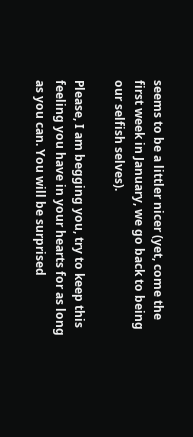seems to be a littler nicer (yet, come the first week in January, we go back to being our selfish selves).

Please, I am begging you, try to keep this feeling you have in your hearts for as long as you can. You will be surprised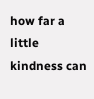how far a little kindness can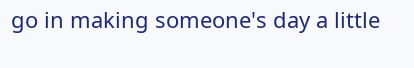go in making someone's day a little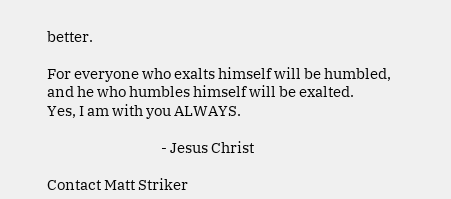better.

For everyone who exalts himself will be humbled,
and he who humbles himself will be exalted.
Yes, I am with you ALWAYS.

                                      - Jesus Christ

Contact Matt Striker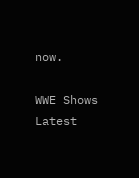now.

WWE Shows Latest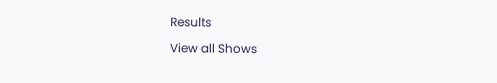Results

View all Shows